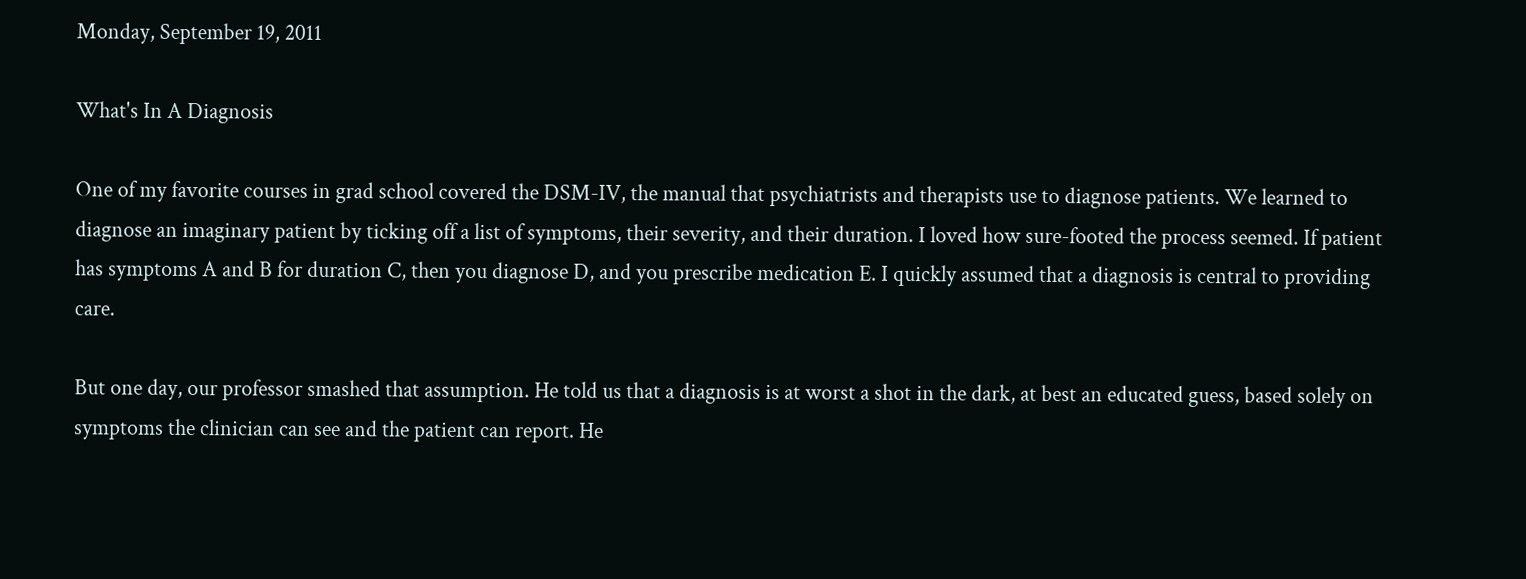Monday, September 19, 2011

What's In A Diagnosis

One of my favorite courses in grad school covered the DSM-IV, the manual that psychiatrists and therapists use to diagnose patients. We learned to diagnose an imaginary patient by ticking off a list of symptoms, their severity, and their duration. I loved how sure-footed the process seemed. If patient has symptoms A and B for duration C, then you diagnose D, and you prescribe medication E. I quickly assumed that a diagnosis is central to providing care.

But one day, our professor smashed that assumption. He told us that a diagnosis is at worst a shot in the dark, at best an educated guess, based solely on symptoms the clinician can see and the patient can report. He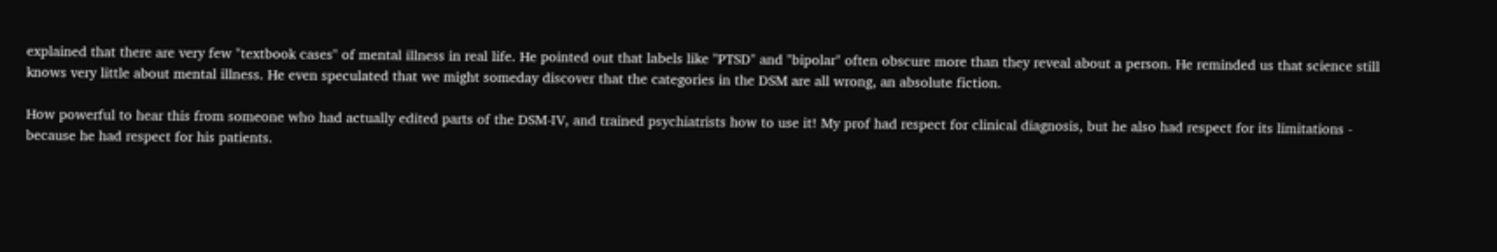explained that there are very few "textbook cases" of mental illness in real life. He pointed out that labels like "PTSD" and "bipolar" often obscure more than they reveal about a person. He reminded us that science still knows very little about mental illness. He even speculated that we might someday discover that the categories in the DSM are all wrong, an absolute fiction.

How powerful to hear this from someone who had actually edited parts of the DSM-IV, and trained psychiatrists how to use it! My prof had respect for clinical diagnosis, but he also had respect for its limitations - because he had respect for his patients.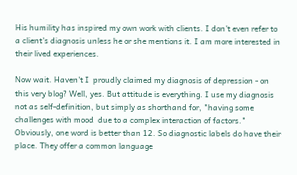His humility has inspired my own work with clients. I don't even refer to a client's diagnosis unless he or she mentions it. I am more interested in their lived experiences.

Now wait. Haven't I  proudly claimed my diagnosis of depression - on this very blog? Well, yes. But attitude is everything. I use my diagnosis not as self-definition, but simply as shorthand for, "having some challenges with mood  due to a complex interaction of factors." Obviously, one word is better than 12. So diagnostic labels do have their place. They offer a common language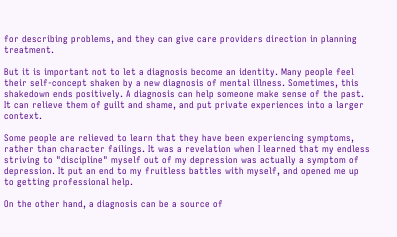for describing problems, and they can give care providers direction in planning treatment.

But it is important not to let a diagnosis become an identity. Many people feel their self-concept shaken by a new diagnosis of mental illness. Sometimes, this shakedown ends positively. A diagnosis can help someone make sense of the past. It can relieve them of guilt and shame, and put private experiences into a larger context.

Some people are relieved to learn that they have been experiencing symptoms, rather than character failings. It was a revelation when I learned that my endless striving to "discipline" myself out of my depression was actually a symptom of depression. It put an end to my fruitless battles with myself, and opened me up to getting professional help.

On the other hand, a diagnosis can be a source of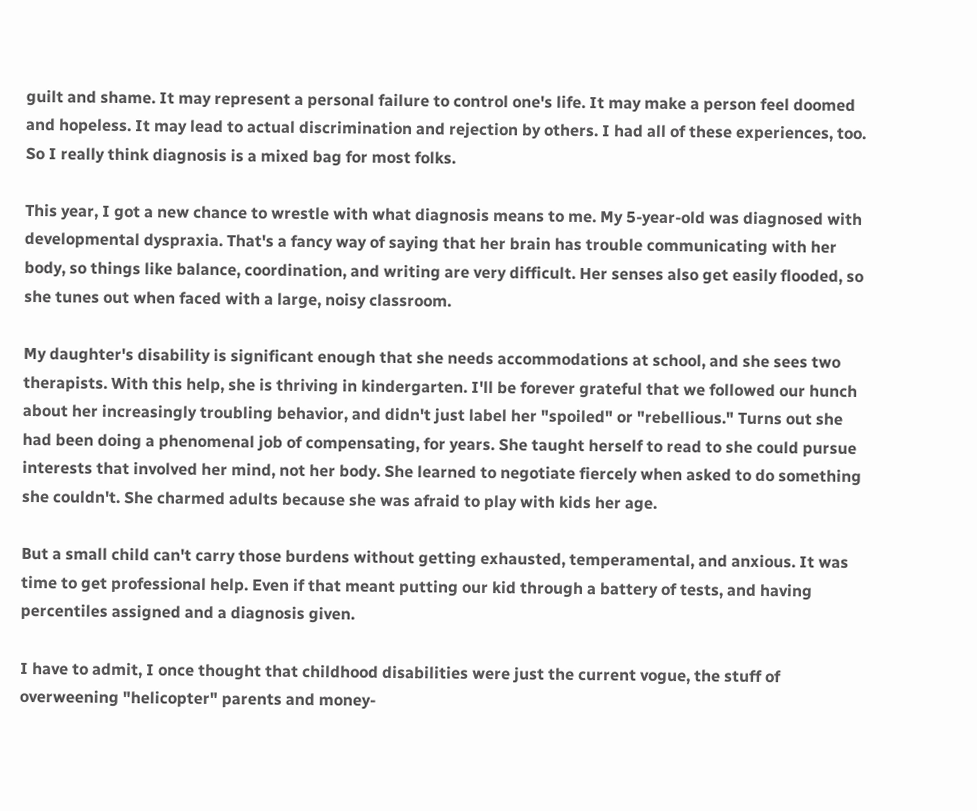guilt and shame. It may represent a personal failure to control one's life. It may make a person feel doomed and hopeless. It may lead to actual discrimination and rejection by others. I had all of these experiences, too. So I really think diagnosis is a mixed bag for most folks.

This year, I got a new chance to wrestle with what diagnosis means to me. My 5-year-old was diagnosed with developmental dyspraxia. That's a fancy way of saying that her brain has trouble communicating with her body, so things like balance, coordination, and writing are very difficult. Her senses also get easily flooded, so she tunes out when faced with a large, noisy classroom.

My daughter's disability is significant enough that she needs accommodations at school, and she sees two therapists. With this help, she is thriving in kindergarten. I'll be forever grateful that we followed our hunch about her increasingly troubling behavior, and didn't just label her "spoiled" or "rebellious." Turns out she had been doing a phenomenal job of compensating, for years. She taught herself to read to she could pursue interests that involved her mind, not her body. She learned to negotiate fiercely when asked to do something she couldn't. She charmed adults because she was afraid to play with kids her age.

But a small child can't carry those burdens without getting exhausted, temperamental, and anxious. It was time to get professional help. Even if that meant putting our kid through a battery of tests, and having percentiles assigned and a diagnosis given.

I have to admit, I once thought that childhood disabilities were just the current vogue, the stuff of overweening "helicopter" parents and money-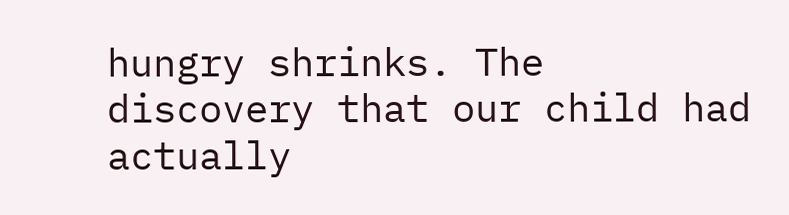hungry shrinks. The discovery that our child had actually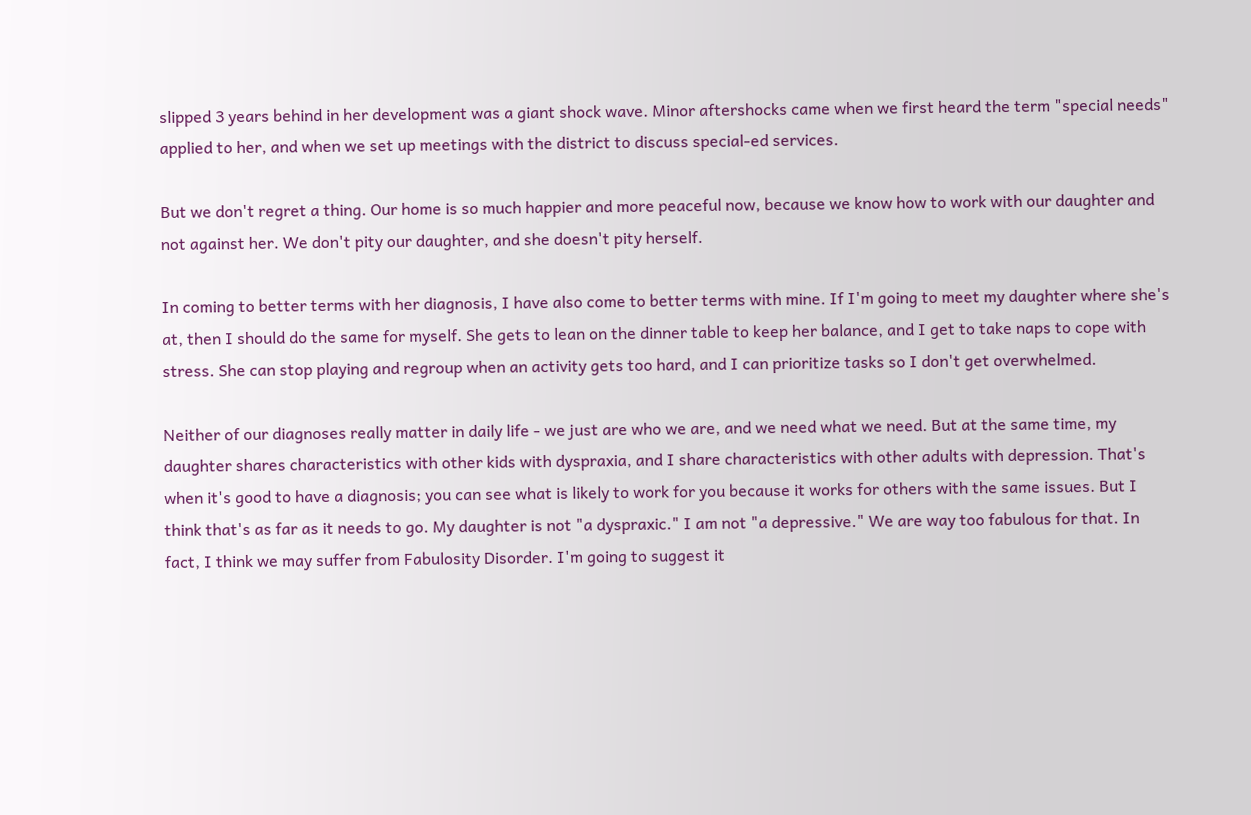slipped 3 years behind in her development was a giant shock wave. Minor aftershocks came when we first heard the term "special needs" applied to her, and when we set up meetings with the district to discuss special-ed services.

But we don't regret a thing. Our home is so much happier and more peaceful now, because we know how to work with our daughter and not against her. We don't pity our daughter, and she doesn't pity herself.

In coming to better terms with her diagnosis, I have also come to better terms with mine. If I'm going to meet my daughter where she's at, then I should do the same for myself. She gets to lean on the dinner table to keep her balance, and I get to take naps to cope with stress. She can stop playing and regroup when an activity gets too hard, and I can prioritize tasks so I don't get overwhelmed.

Neither of our diagnoses really matter in daily life - we just are who we are, and we need what we need. But at the same time, my daughter shares characteristics with other kids with dyspraxia, and I share characteristics with other adults with depression. That's when it's good to have a diagnosis; you can see what is likely to work for you because it works for others with the same issues. But I think that's as far as it needs to go. My daughter is not "a dyspraxic." I am not "a depressive." We are way too fabulous for that. In fact, I think we may suffer from Fabulosity Disorder. I'm going to suggest it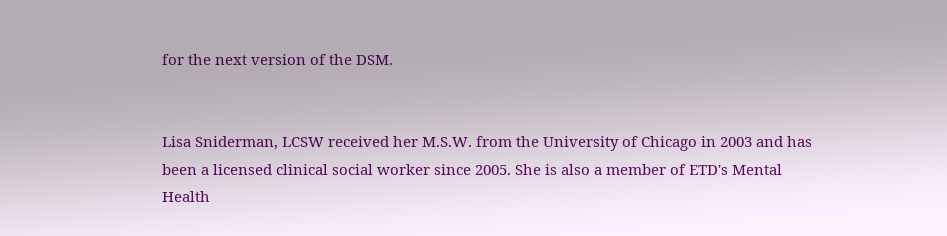for the next version of the DSM.


Lisa Sniderman, LCSW received her M.S.W. from the University of Chicago in 2003 and has been a licensed clinical social worker since 2005. She is also a member of ETD's Mental Health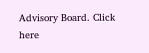Advisory Board. Click here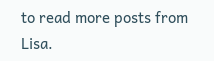to read more posts from Lisa.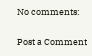No comments:

Post a Comment